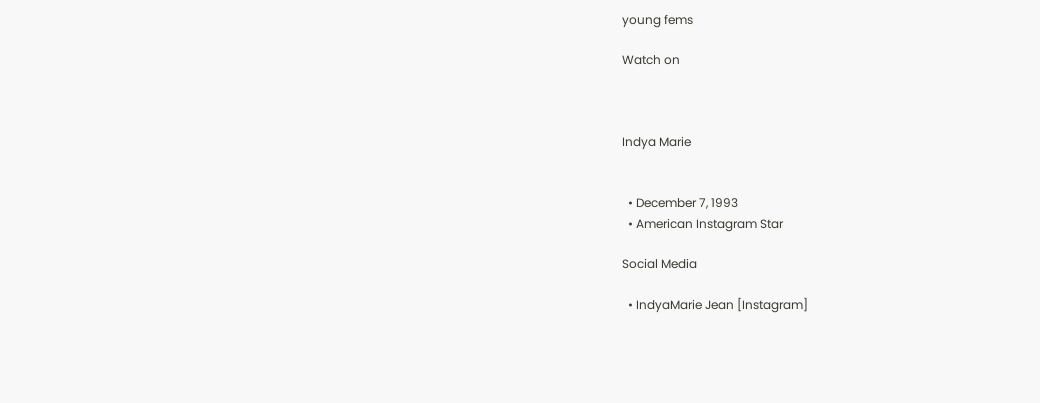young fems

Watch on



Indya Marie


  • December 7, 1993
  • American Instagram Star

Social Media

  • IndyaMarie Jean [Instagram]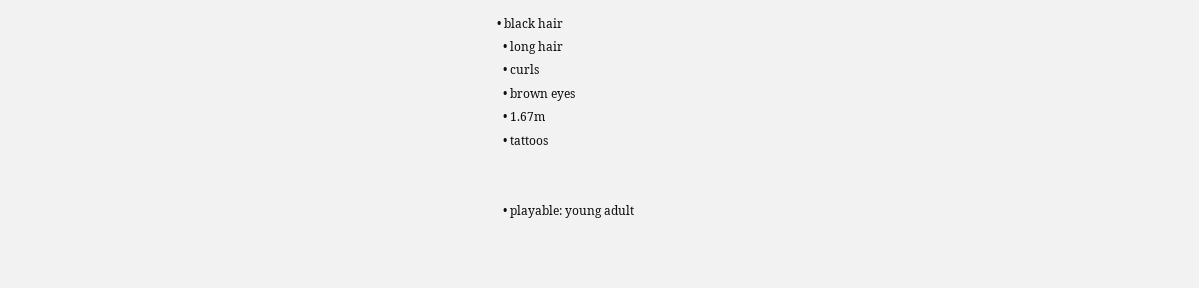• black hair
  • long hair
  • curls
  • brown eyes
  • 1.67m
  • tattoos


  • playable: young adult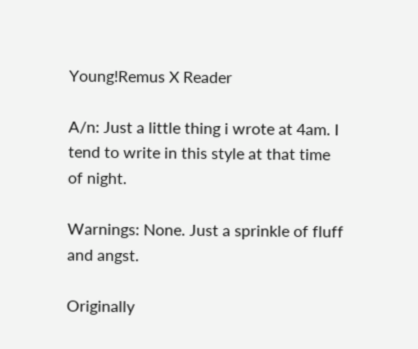Young!Remus X Reader

A/n: Just a little thing i wrote at 4am. I tend to write in this style at that time of night.

Warnings: None. Just a sprinkle of fluff and angst.

Originally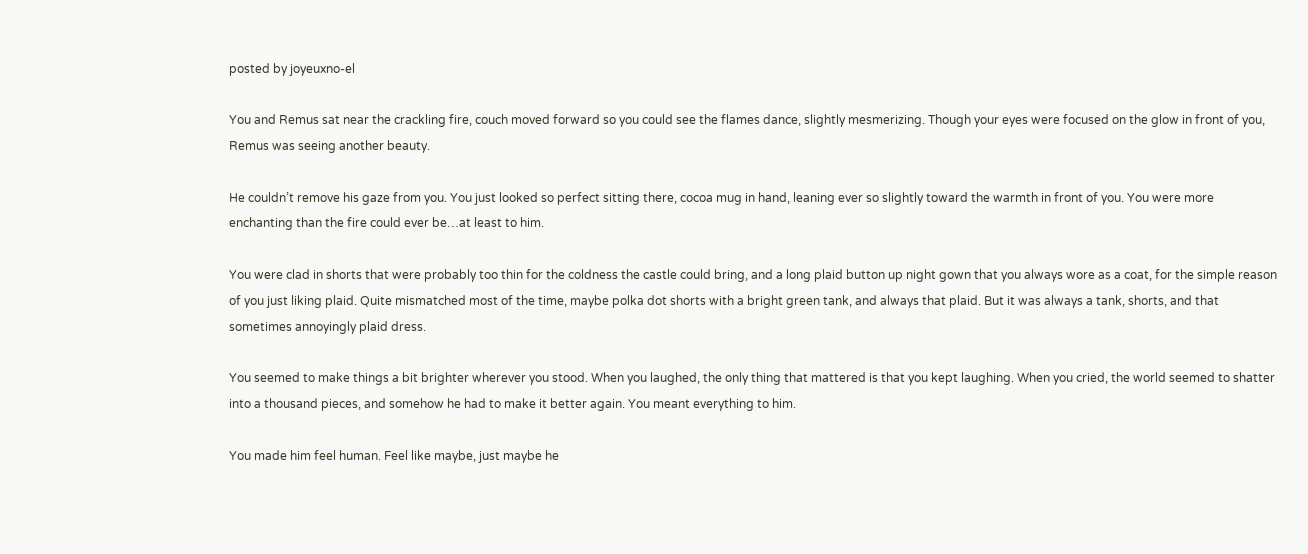posted by joyeuxno-el

You and Remus sat near the crackling fire, couch moved forward so you could see the flames dance, slightly mesmerizing. Though your eyes were focused on the glow in front of you, Remus was seeing another beauty.

He couldn’t remove his gaze from you. You just looked so perfect sitting there, cocoa mug in hand, leaning ever so slightly toward the warmth in front of you. You were more enchanting than the fire could ever be…at least to him.

You were clad in shorts that were probably too thin for the coldness the castle could bring, and a long plaid button up night gown that you always wore as a coat, for the simple reason of you just liking plaid. Quite mismatched most of the time, maybe polka dot shorts with a bright green tank, and always that plaid. But it was always a tank, shorts, and that sometimes annoyingly plaid dress.

You seemed to make things a bit brighter wherever you stood. When you laughed, the only thing that mattered is that you kept laughing. When you cried, the world seemed to shatter into a thousand pieces, and somehow he had to make it better again. You meant everything to him.

You made him feel human. Feel like maybe, just maybe he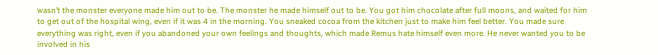wasn’t the monster everyone made him out to be. The monster he made himself out to be. You got him chocolate after full moons, and waited for him to get out of the hospital wing, even if it was 4 in the morning. You sneaked cocoa from the kitchen just to make him feel better. You made sure everything was right, even if you abandoned your own feelings and thoughts, which made Remus hate himself even more. He never wanted you to be involved in his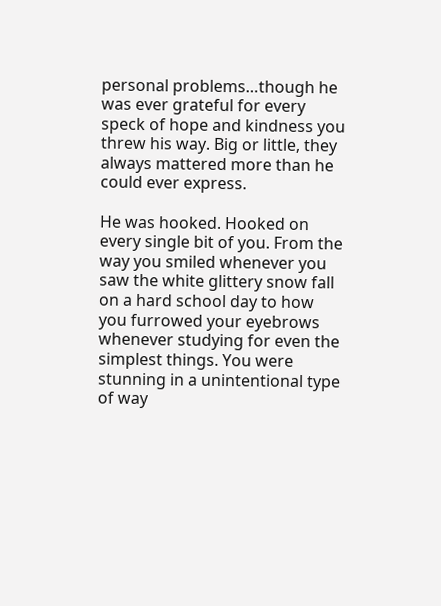personal problems…though he was ever grateful for every speck of hope and kindness you threw his way. Big or little, they always mattered more than he could ever express.

He was hooked. Hooked on every single bit of you. From the way you smiled whenever you saw the white glittery snow fall on a hard school day to how you furrowed your eyebrows whenever studying for even the simplest things. You were stunning in a unintentional type of way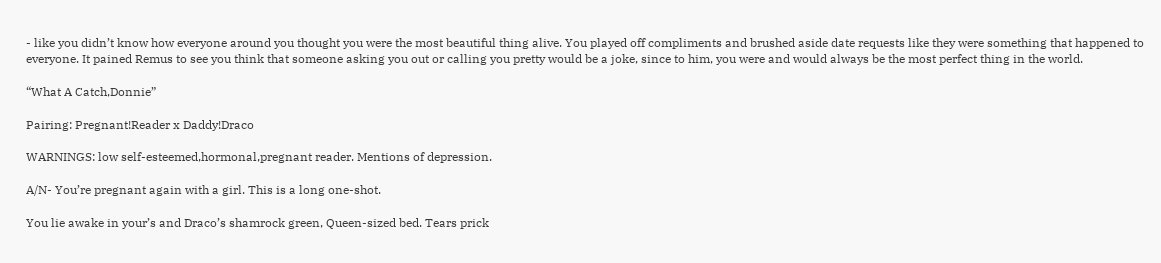- like you didn’t know how everyone around you thought you were the most beautiful thing alive. You played off compliments and brushed aside date requests like they were something that happened to everyone. It pained Remus to see you think that someone asking you out or calling you pretty would be a joke, since to him, you were and would always be the most perfect thing in the world.

“What A Catch,Donnie”

Pairing: Pregnant!Reader x Daddy!Draco

WARNINGS: low self-esteemed,hormonal,pregnant reader. Mentions of depression.

A/N- You’re pregnant again with a girl. This is a long one-shot.

You lie awake in your’s and Draco’s shamrock green, Queen-sized bed. Tears prick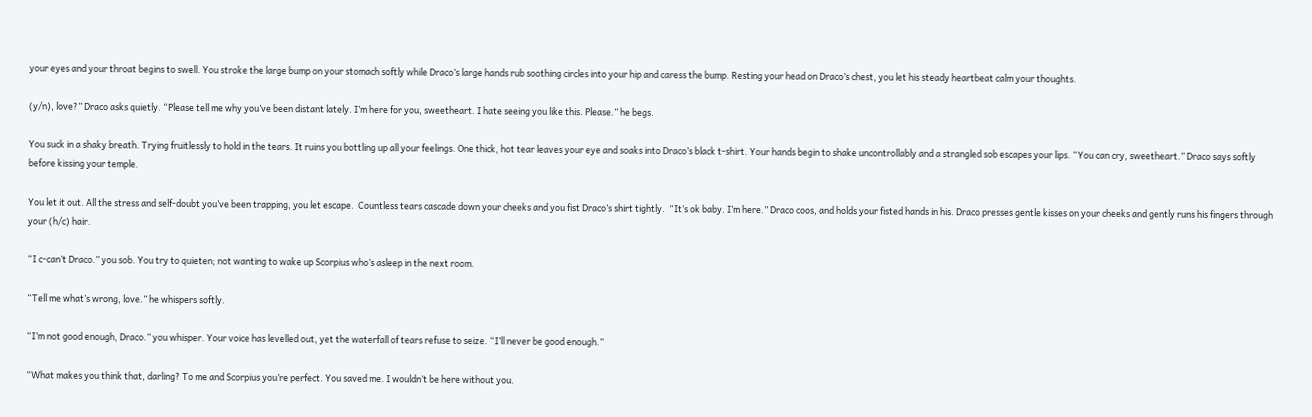your eyes and your throat begins to swell. You stroke the large bump on your stomach softly while Draco’s large hands rub soothing circles into your hip and caress the bump. Resting your head on Draco’s chest, you let his steady heartbeat calm your thoughts.

(y/n), love?” Draco asks quietly. “Please tell me why you’ve been distant lately. I’m here for you, sweetheart. I hate seeing you like this. Please.” he begs.

You suck in a shaky breath. Trying fruitlessly to hold in the tears. It ruins you bottling up all your feelings. One thick, hot tear leaves your eye and soaks into Draco’s black t-shirt. Your hands begin to shake uncontrollably and a strangled sob escapes your lips. “You can cry, sweetheart.” Draco says softly before kissing your temple.

You let it out. All the stress and self-doubt you’ve been trapping, you let escape.  Countless tears cascade down your cheeks and you fist Draco’s shirt tightly.  “It’s ok baby. I’m here.” Draco coos, and holds your fisted hands in his. Draco presses gentle kisses on your cheeks and gently runs his fingers through your (h/c) hair.

“I c-can’t Draco.” you sob. You try to quieten; not wanting to wake up Scorpius who’s asleep in the next room.

“Tell me what’s wrong, love.” he whispers softly.

“I’m not good enough, Draco.” you whisper. Your voice has levelled out, yet the waterfall of tears refuse to seize. “I’ll never be good enough.”

“What makes you think that, darling? To me and Scorpius you’re perfect. You saved me. I wouldn’t be here without you.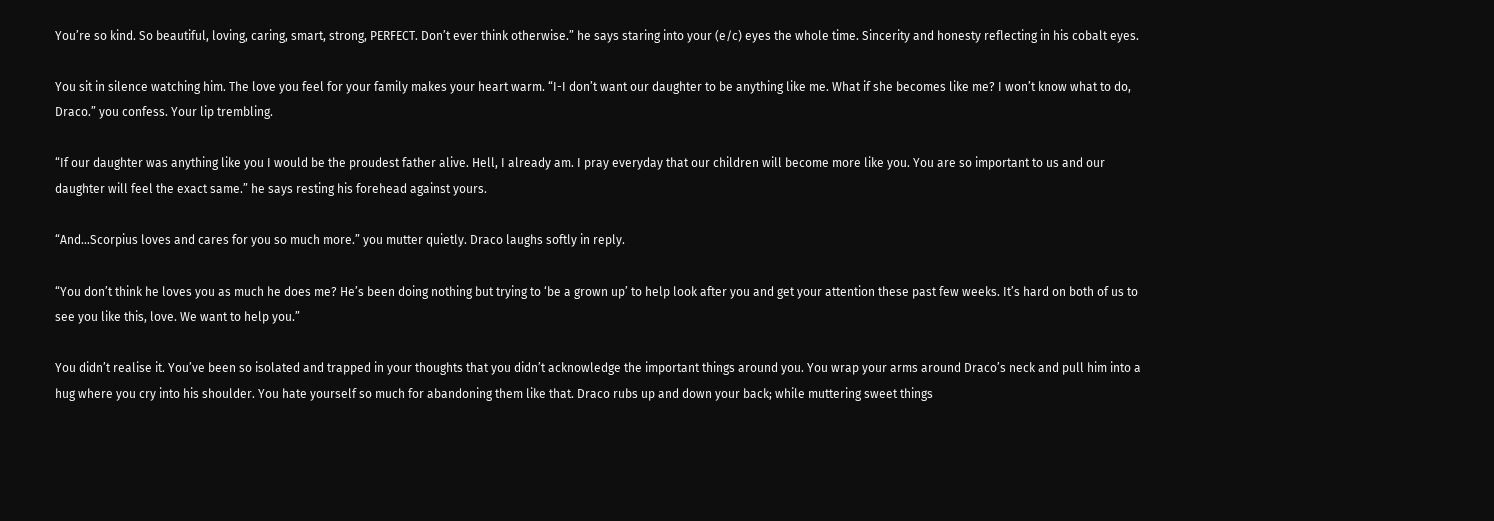You’re so kind. So beautiful, loving, caring, smart, strong, PERFECT. Don’t ever think otherwise.” he says staring into your (e/c) eyes the whole time. Sincerity and honesty reflecting in his cobalt eyes.

You sit in silence watching him. The love you feel for your family makes your heart warm. “I-I don’t want our daughter to be anything like me. What if she becomes like me? I won’t know what to do, Draco.” you confess. Your lip trembling.

“If our daughter was anything like you I would be the proudest father alive. Hell, I already am. I pray everyday that our children will become more like you. You are so important to us and our daughter will feel the exact same.” he says resting his forehead against yours.

“And…Scorpius loves and cares for you so much more.” you mutter quietly. Draco laughs softly in reply.

“You don’t think he loves you as much he does me? He’s been doing nothing but trying to ‘be a grown up’ to help look after you and get your attention these past few weeks. It’s hard on both of us to see you like this, love. We want to help you.”

You didn’t realise it. You’ve been so isolated and trapped in your thoughts that you didn’t acknowledge the important things around you. You wrap your arms around Draco’s neck and pull him into a hug where you cry into his shoulder. You hate yourself so much for abandoning them like that. Draco rubs up and down your back; while muttering sweet things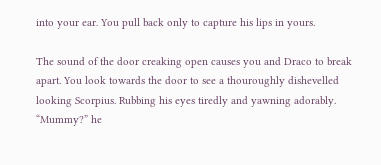into your ear. You pull back only to capture his lips in yours.

The sound of the door creaking open causes you and Draco to break apart. You look towards the door to see a thouroughly dishevelled looking Scorpius. Rubbing his eyes tiredly and yawning adorably. “Mummy?” he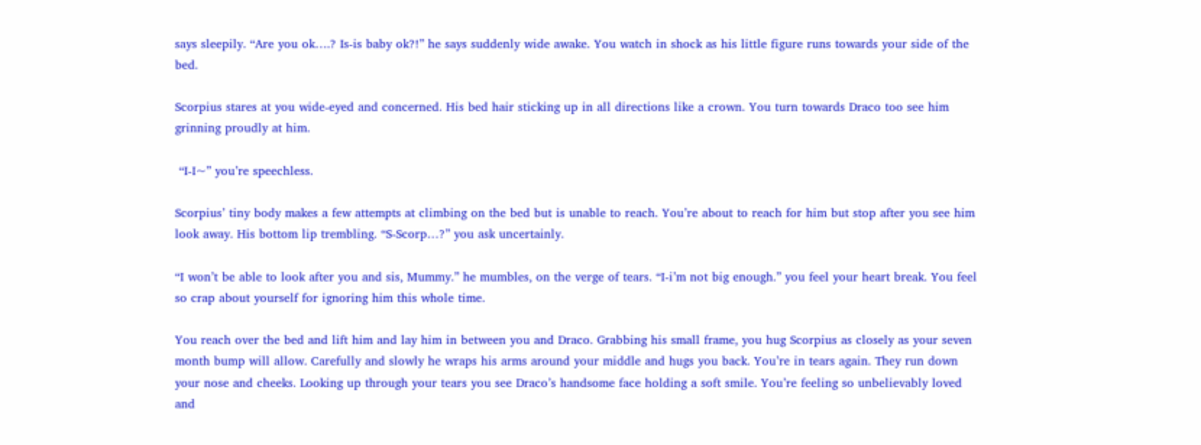says sleepily. “Are you ok….? Is-is baby ok?!” he says suddenly wide awake. You watch in shock as his little figure runs towards your side of the bed.

Scorpius stares at you wide-eyed and concerned. His bed hair sticking up in all directions like a crown. You turn towards Draco too see him grinning proudly at him.

 “I-I~” you’re speechless.

Scorpius’ tiny body makes a few attempts at climbing on the bed but is unable to reach. You’re about to reach for him but stop after you see him look away. His bottom lip trembling. “S-Scorp…?” you ask uncertainly.

“I won’t be able to look after you and sis, Mummy.” he mumbles, on the verge of tears. “I-i’m not big enough.” you feel your heart break. You feel so crap about yourself for ignoring him this whole time.

You reach over the bed and lift him and lay him in between you and Draco. Grabbing his small frame, you hug Scorpius as closely as your seven month bump will allow. Carefully and slowly he wraps his arms around your middle and hugs you back. You’re in tears again. They run down your nose and cheeks. Looking up through your tears you see Draco’s handsome face holding a soft smile. You’re feeling so unbelievably loved and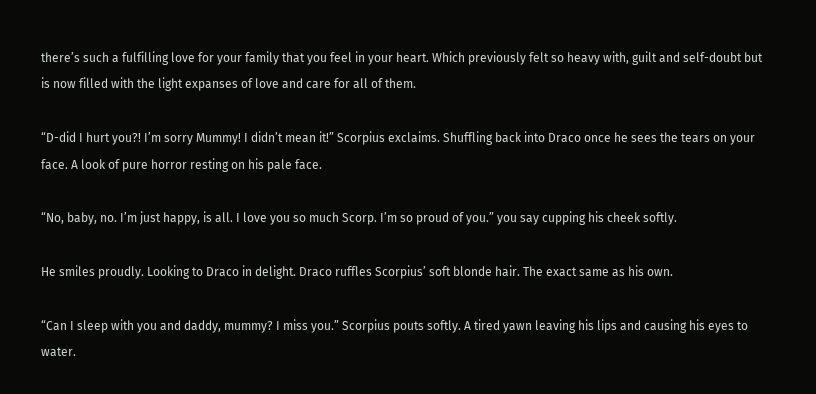there’s such a fulfilling love for your family that you feel in your heart. Which previously felt so heavy with, guilt and self-doubt but is now filled with the light expanses of love and care for all of them.

“D-did I hurt you?! I’m sorry Mummy! I didn’t mean it!” Scorpius exclaims. Shuffling back into Draco once he sees the tears on your face. A look of pure horror resting on his pale face.

“No, baby, no. I’m just happy, is all. I love you so much Scorp. I’m so proud of you.” you say cupping his cheek softly.

He smiles proudly. Looking to Draco in delight. Draco ruffles Scorpius’ soft blonde hair. The exact same as his own.

“Can I sleep with you and daddy, mummy? I miss you.” Scorpius pouts softly. A tired yawn leaving his lips and causing his eyes to water.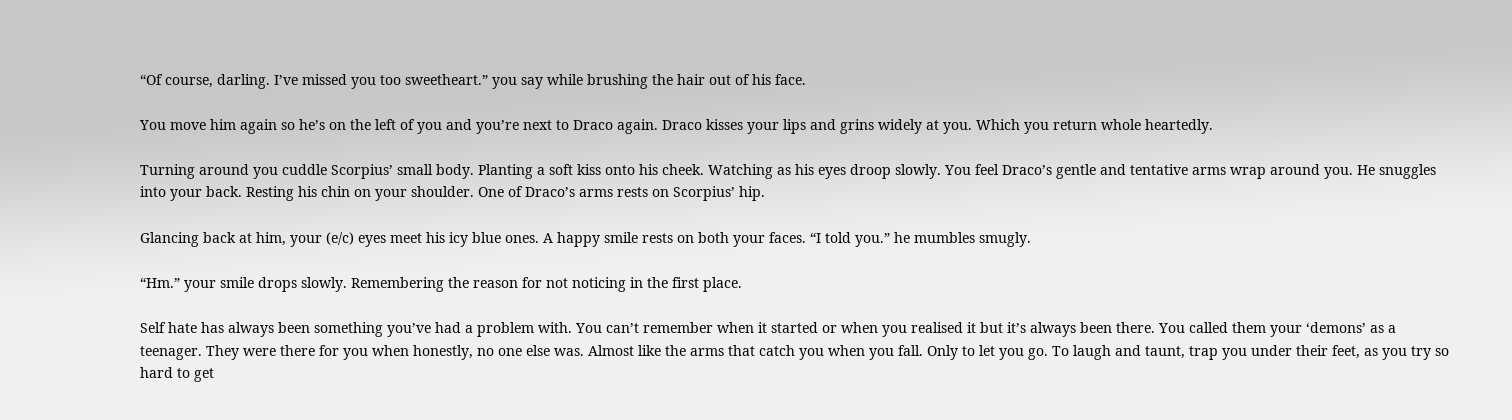“Of course, darling. I’ve missed you too sweetheart.” you say while brushing the hair out of his face.

You move him again so he’s on the left of you and you’re next to Draco again. Draco kisses your lips and grins widely at you. Which you return whole heartedly.

Turning around you cuddle Scorpius’ small body. Planting a soft kiss onto his cheek. Watching as his eyes droop slowly. You feel Draco’s gentle and tentative arms wrap around you. He snuggles into your back. Resting his chin on your shoulder. One of Draco’s arms rests on Scorpius’ hip.

Glancing back at him, your (e/c) eyes meet his icy blue ones. A happy smile rests on both your faces. “I told you.” he mumbles smugly.

“Hm.” your smile drops slowly. Remembering the reason for not noticing in the first place.

Self hate has always been something you’ve had a problem with. You can’t remember when it started or when you realised it but it’s always been there. You called them your ‘demons’ as a teenager. They were there for you when honestly, no one else was. Almost like the arms that catch you when you fall. Only to let you go. To laugh and taunt, trap you under their feet, as you try so hard to get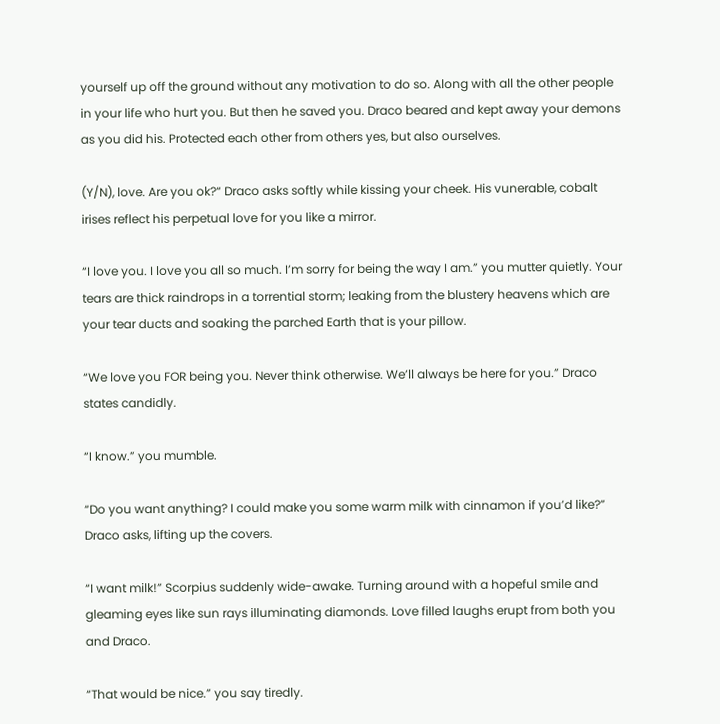yourself up off the ground without any motivation to do so. Along with all the other people in your life who hurt you. But then he saved you. Draco beared and kept away your demons as you did his. Protected each other from others yes, but also ourselves.

(Y/N), love. Are you ok?“ Draco asks softly while kissing your cheek. His vunerable, cobalt irises reflect his perpetual love for you like a mirror.

“I love you. I love you all so much. I’m sorry for being the way I am.” you mutter quietly. Your tears are thick raindrops in a torrential storm; leaking from the blustery heavens which are your tear ducts and soaking the parched Earth that is your pillow.

“We love you FOR being you. Never think otherwise. We’ll always be here for you.” Draco states candidly.

“I know.” you mumble.

“Do you want anything? I could make you some warm milk with cinnamon if you’d like?” Draco asks, lifting up the covers.

“I want milk!” Scorpius suddenly wide-awake. Turning around with a hopeful smile and gleaming eyes like sun rays illuminating diamonds. Love filled laughs erupt from both you and Draco.

“That would be nice.” you say tiredly.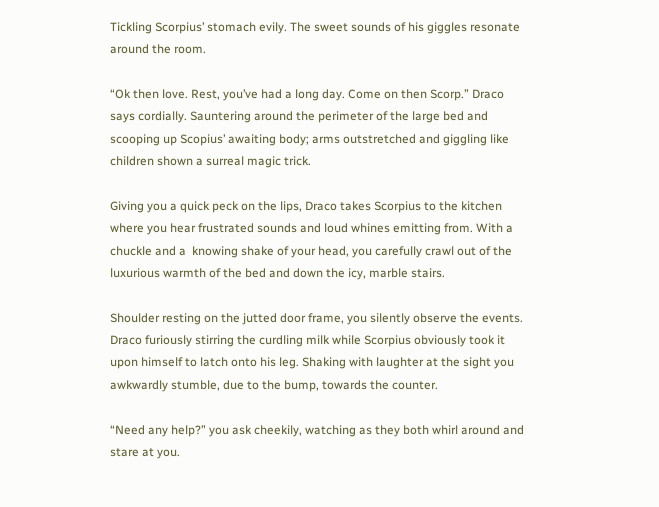Tickling Scorpius’ stomach evily. The sweet sounds of his giggles resonate around the room.

“Ok then love. Rest, you’ve had a long day. Come on then Scorp.” Draco says cordially. Sauntering around the perimeter of the large bed and scooping up Scopius’ awaiting body; arms outstretched and giggling like children shown a surreal magic trick.

Giving you a quick peck on the lips, Draco takes Scorpius to the kitchen where you hear frustrated sounds and loud whines emitting from. With a chuckle and a  knowing shake of your head, you carefully crawl out of the luxurious warmth of the bed and down the icy, marble stairs.

Shoulder resting on the jutted door frame, you silently observe the events. Draco furiously stirring the curdling milk while Scorpius obviously took it upon himself to latch onto his leg. Shaking with laughter at the sight you awkwardly stumble, due to the bump, towards the counter.

“Need any help?” you ask cheekily, watching as they both whirl around and stare at you.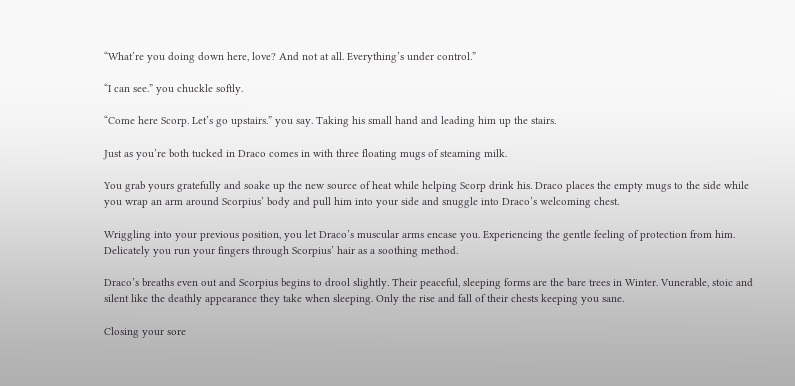“What’re you doing down here, love? And not at all. Everything’s under control.”

“I can see.” you chuckle softly.

“Come here Scorp. Let’s go upstairs.” you say. Taking his small hand and leading him up the stairs.

Just as you’re both tucked in Draco comes in with three floating mugs of steaming milk.

You grab yours gratefully and soake up the new source of heat while helping Scorp drink his. Draco places the empty mugs to the side while you wrap an arm around Scorpius’ body and pull him into your side and snuggle into Draco’s welcoming chest.

Wriggling into your previous position, you let Draco’s muscular arms encase you. Experiencing the gentle feeling of protection from him. Delicately you run your fingers through Scorpius’ hair as a soothing method.

Draco’s breaths even out and Scorpius begins to drool slightly. Their peaceful, sleeping forms are the bare trees in Winter. Vunerable, stoic and silent like the deathly appearance they take when sleeping. Only the rise and fall of their chests keeping you sane.

Closing your sore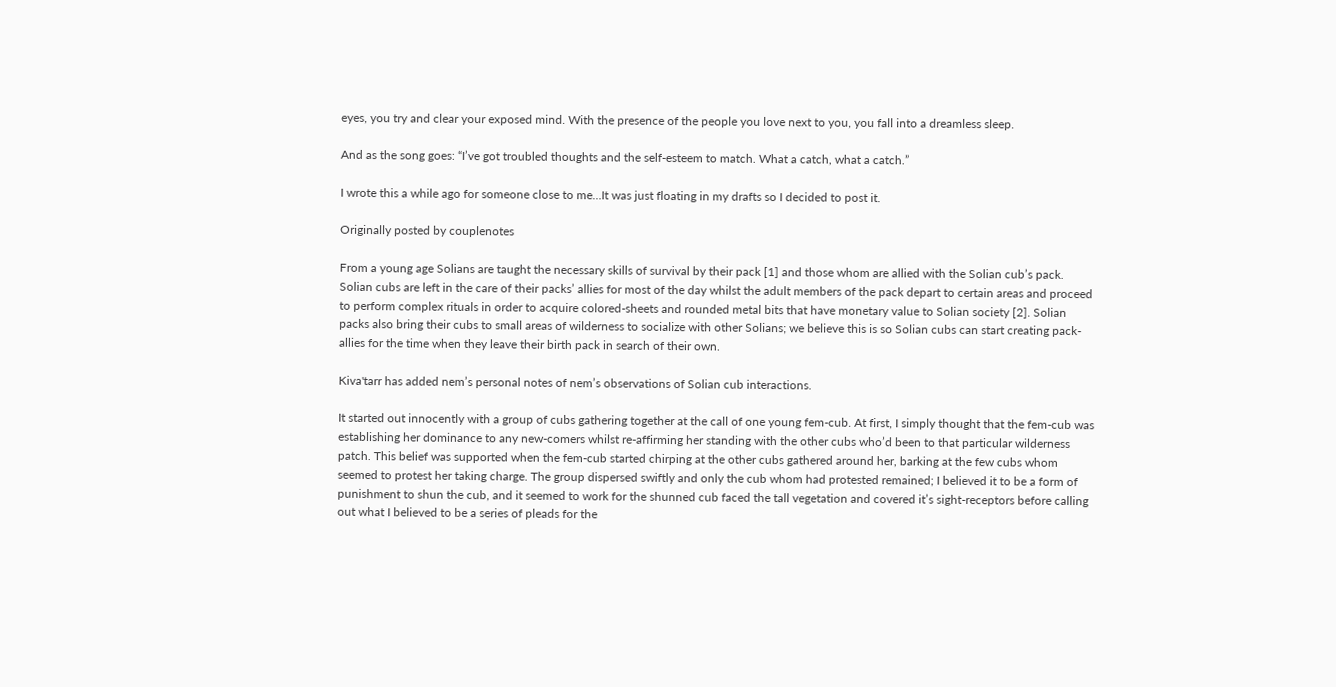eyes, you try and clear your exposed mind. With the presence of the people you love next to you, you fall into a dreamless sleep.

And as the song goes: “I’ve got troubled thoughts and the self-esteem to match. What a catch, what a catch.”

I wrote this a while ago for someone close to me…It was just floating in my drafts so I decided to post it.

Originally posted by couplenotes

From a young age Solians are taught the necessary skills of survival by their pack [1] and those whom are allied with the Solian cub’s pack. Solian cubs are left in the care of their packs’ allies for most of the day whilst the adult members of the pack depart to certain areas and proceed to perform complex rituals in order to acquire colored-sheets and rounded metal bits that have monetary value to Solian society [2]. Solian packs also bring their cubs to small areas of wilderness to socialize with other Solians; we believe this is so Solian cubs can start creating pack-allies for the time when they leave their birth pack in search of their own.

Kiva'tarr has added nem’s personal notes of nem’s observations of Solian cub interactions.

It started out innocently with a group of cubs gathering together at the call of one young fem-cub. At first, I simply thought that the fem-cub was establishing her dominance to any new-comers whilst re-affirming her standing with the other cubs who’d been to that particular wilderness patch. This belief was supported when the fem-cub started chirping at the other cubs gathered around her, barking at the few cubs whom seemed to protest her taking charge. The group dispersed swiftly and only the cub whom had protested remained; I believed it to be a form of punishment to shun the cub, and it seemed to work for the shunned cub faced the tall vegetation and covered it’s sight-receptors before calling out what I believed to be a series of pleads for the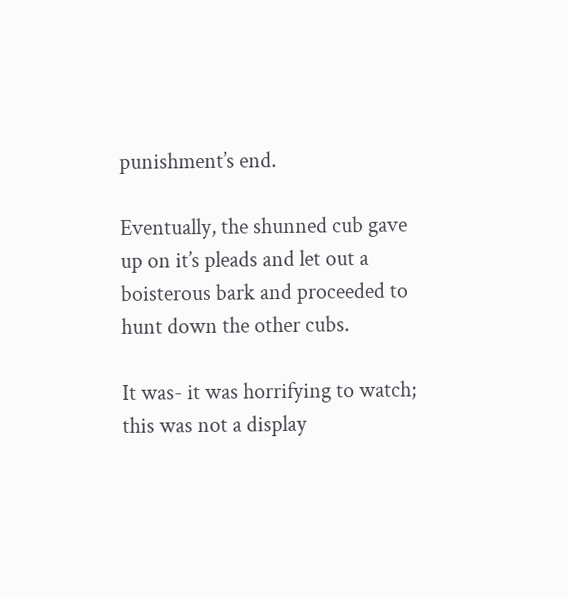punishment’s end.

Eventually, the shunned cub gave up on it’s pleads and let out a boisterous bark and proceeded to hunt down the other cubs.

It was- it was horrifying to watch; this was not a display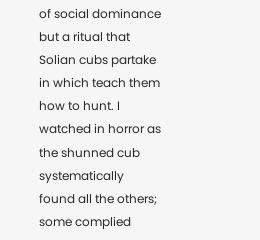of social dominance but a ritual that Solian cubs partake in which teach them how to hunt. I watched in horror as the shunned cub systematically found all the others; some complied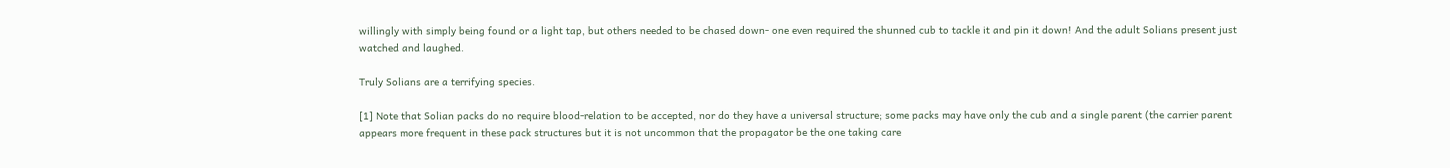willingly with simply being found or a light tap, but others needed to be chased down- one even required the shunned cub to tackle it and pin it down! And the adult Solians present just watched and laughed.

Truly Solians are a terrifying species.

[1] Note that Solian packs do no require blood-relation to be accepted, nor do they have a universal structure; some packs may have only the cub and a single parent (the carrier parent appears more frequent in these pack structures but it is not uncommon that the propagator be the one taking care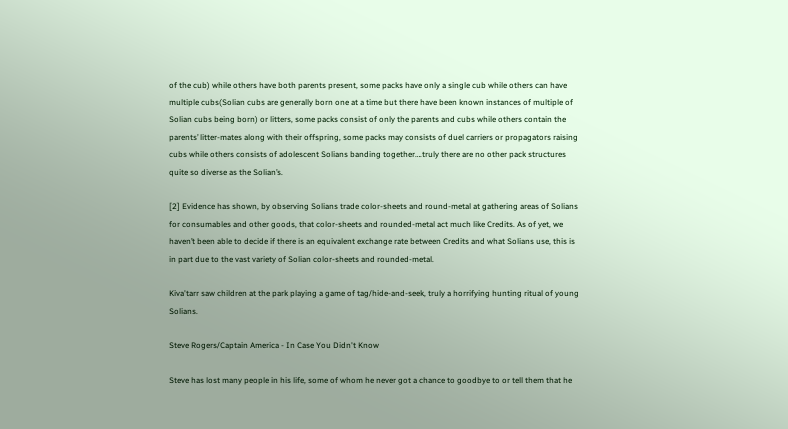of the cub) while others have both parents present, some packs have only a single cub while others can have multiple cubs(Solian cubs are generally born one at a time but there have been known instances of multiple of Solian cubs being born) or litters, some packs consist of only the parents and cubs while others contain the parents’ litter-mates along with their offspring, some packs may consists of duel carriers or propagators raising cubs while others consists of adolescent Solians banding together….truly there are no other pack structures quite so diverse as the Solian’s.

[2] Evidence has shown, by observing Solians trade color-sheets and round-metal at gathering areas of Solians for consumables and other goods, that color-sheets and rounded-metal act much like Credits. As of yet, we haven’t been able to decide if there is an equivalent exchange rate between Credits and what Solians use, this is in part due to the vast variety of Solian color-sheets and rounded-metal.

Kiva'tarr saw children at the park playing a game of tag/hide-and-seek, truly a horrifying hunting ritual of young Solians.

Steve Rogers/Captain America - In Case You Didn't Know

Steve has lost many people in his life, some of whom he never got a chance to goodbye to or tell them that he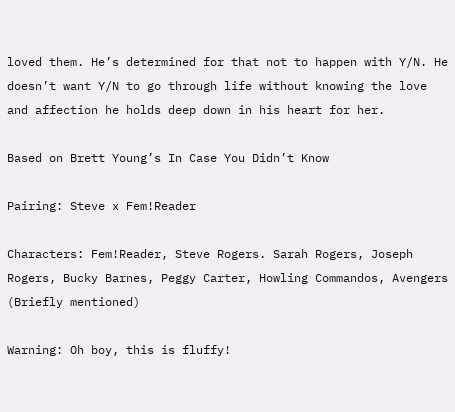loved them. He’s determined for that not to happen with Y/N. He doesn’t want Y/N to go through life without knowing the love and affection he holds deep down in his heart for her.

Based on Brett Young’s In Case You Didn’t Know

Pairing: Steve x Fem!Reader

Characters: Fem!Reader, Steve Rogers. Sarah Rogers, Joseph Rogers, Bucky Barnes, Peggy Carter, Howling Commandos, Avengers (Briefly mentioned)

Warning: Oh boy, this is fluffy!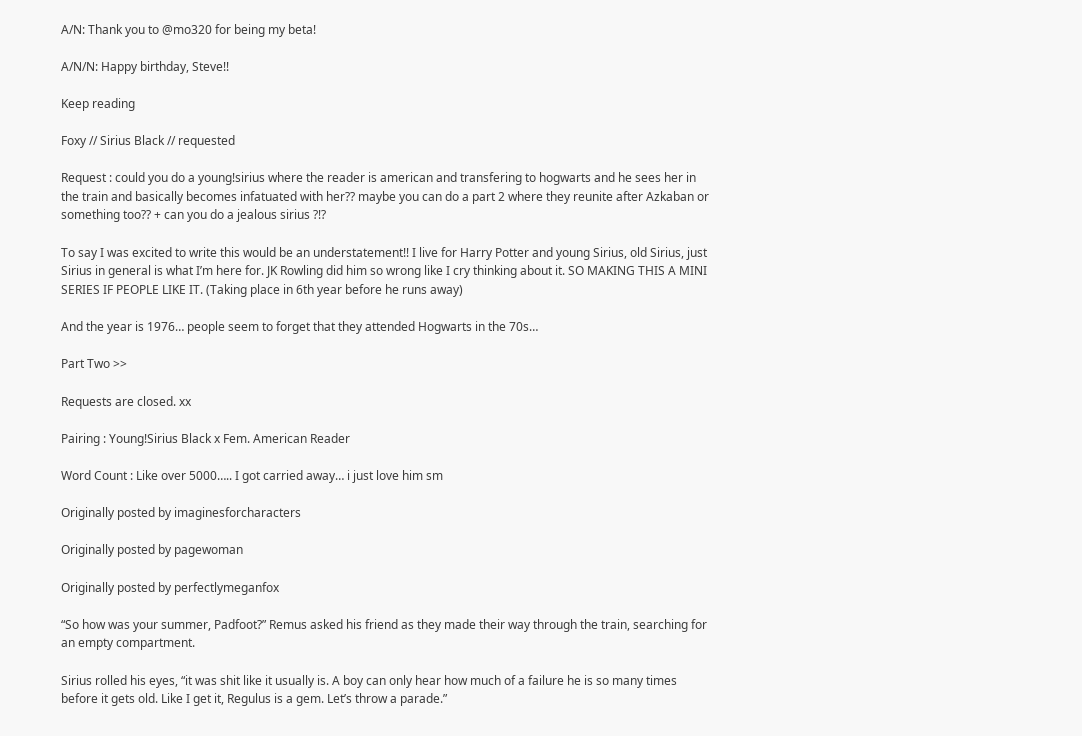A/N: Thank you to @mo320 for being my beta!

A/N/N: Happy birthday, Steve!!

Keep reading

Foxy // Sirius Black // requested

Request : could you do a young!sirius where the reader is american and transfering to hogwarts and he sees her in the train and basically becomes infatuated with her?? maybe you can do a part 2 where they reunite after Azkaban or something too?? + can you do a jealous sirius ?!?

To say I was excited to write this would be an understatement!! I live for Harry Potter and young Sirius, old Sirius, just Sirius in general is what I’m here for. JK Rowling did him so wrong like I cry thinking about it. SO MAKING THIS A MINI SERIES IF PEOPLE LIKE IT. (Taking place in 6th year before he runs away)

And the year is 1976… people seem to forget that they attended Hogwarts in the 70s…

Part Two >>

Requests are closed. xx

Pairing : Young!Sirius Black x Fem. American Reader

Word Count : Like over 5000….. I got carried away… i just love him sm

Originally posted by imaginesforcharacters

Originally posted by pagewoman

Originally posted by perfectlymeganfox

“So how was your summer, Padfoot?” Remus asked his friend as they made their way through the train, searching for an empty compartment.

Sirius rolled his eyes, “it was shit like it usually is. A boy can only hear how much of a failure he is so many times before it gets old. Like I get it, Regulus is a gem. Let’s throw a parade.”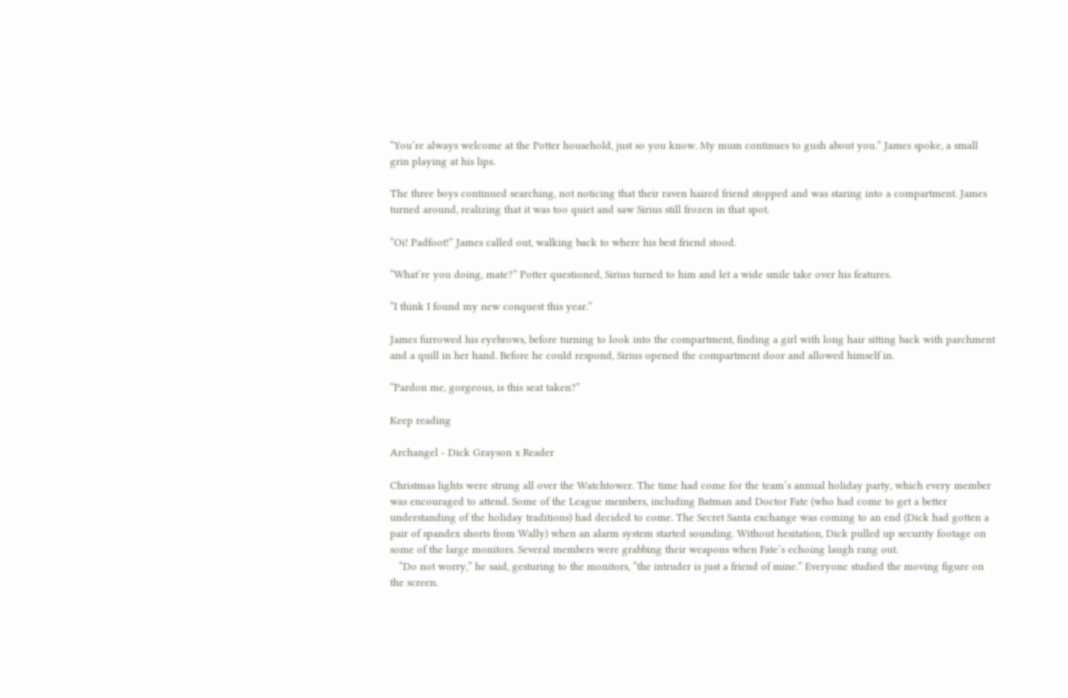“You’re always welcome at the Potter household, just so you know. My mum continues to gush about you.” James spoke, a small grin playing at his lips.

The three boys continued searching, not noticing that their raven haired friend stopped and was staring into a compartment. James turned around, realizing that it was too quiet and saw Sirius still frozen in that spot.

“Oi! Padfoot!” James called out, walking back to where his best friend stood.

“What’re you doing, mate?” Potter questioned, Sirius turned to him and let a wide smile take over his features.

“I think I found my new conquest this year.”

James furrowed his eyebrows, before turning to look into the compartment, finding a girl with long hair sitting back with parchment and a quill in her hand. Before he could respond, Sirius opened the compartment door and allowed himself in.

“Pardon me, gorgeous, is this seat taken?”

Keep reading

Archangel - Dick Grayson x Reader

Christmas lights were strung all over the Watchtower. The time had come for the team’s annual holiday party, which every member was encouraged to attend. Some of the League members, including Batman and Doctor Fate (who had come to get a better understanding of the holiday traditions) had decided to come. The Secret Santa exchange was coming to an end (Dick had gotten a pair of spandex shorts from Wally) when an alarm system started sounding. Without hesitation, Dick pulled up security footage on some of the large monitors. Several members were grabbing their weapons when Fate’s echoing laugh rang out.
   “Do not worry,” he said, gesturing to the monitors, “the intruder is just a friend of mine.” Everyone studied the moving figure on the screen.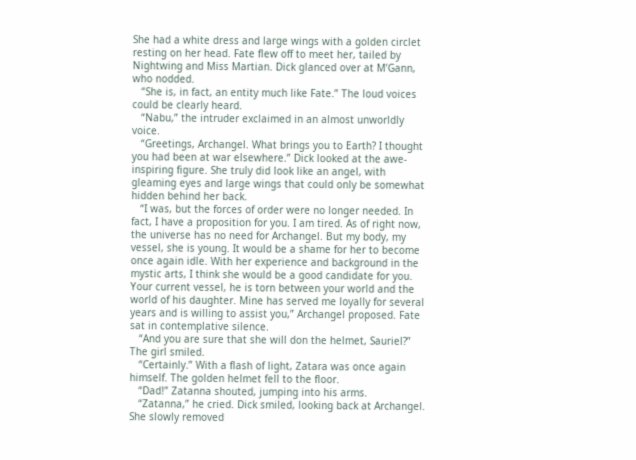She had a white dress and large wings with a golden circlet resting on her head. Fate flew off to meet her, tailed by Nightwing and Miss Martian. Dick glanced over at M’Gann, who nodded.
   “She is, in fact, an entity much like Fate.” The loud voices could be clearly heard.
   “Nabu,” the intruder exclaimed in an almost unworldly voice.
   “Greetings, Archangel. What brings you to Earth? I thought you had been at war elsewhere.” Dick looked at the awe-inspiring figure. She truly did look like an angel, with gleaming eyes and large wings that could only be somewhat hidden behind her back.
   “I was, but the forces of order were no longer needed. In fact, I have a proposition for you. I am tired. As of right now, the universe has no need for Archangel. But my body, my vessel, she is young. It would be a shame for her to become once again idle. With her experience and background in the mystic arts, I think she would be a good candidate for you. Your current vessel, he is torn between your world and the world of his daughter. Mine has served me loyally for several years and is willing to assist you,” Archangel proposed. Fate sat in contemplative silence.
   “And you are sure that she will don the helmet, Sauriel?” The girl smiled.
   “Certainly.” With a flash of light, Zatara was once again himself. The golden helmet fell to the floor.
   “Dad!” Zatanna shouted, jumping into his arms.
   “Zatanna,” he cried. Dick smiled, looking back at Archangel. She slowly removed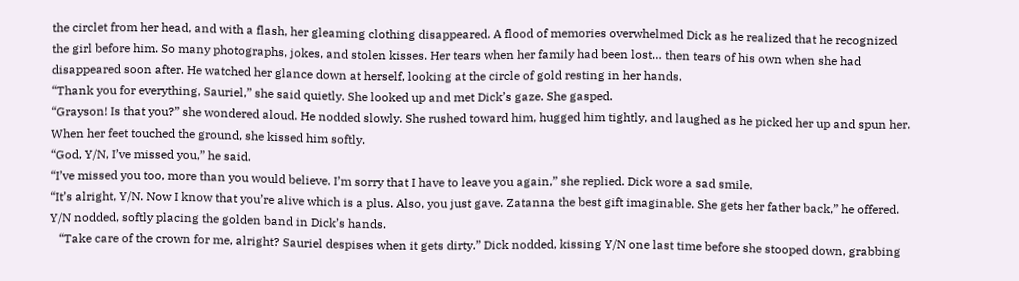the circlet from her head, and with a flash, her gleaming clothing disappeared. A flood of memories overwhelmed Dick as he realized that he recognized the girl before him. So many photographs, jokes, and stolen kisses. Her tears when her family had been lost… then tears of his own when she had disappeared soon after. He watched her glance down at herself, looking at the circle of gold resting in her hands.
“Thank you for everything, Sauriel,” she said quietly. She looked up and met Dick’s gaze. She gasped.
“Grayson! Is that you?” she wondered aloud. He nodded slowly. She rushed toward him, hugged him tightly, and laughed as he picked her up and spun her. When her feet touched the ground, she kissed him softly.
“God, Y/N, I’ve missed you,” he said.
“I’ve missed you too, more than you would believe. I’m sorry that I have to leave you again,” she replied. Dick wore a sad smile.
“It’s alright, Y/N. Now I know that you’re alive which is a plus. Also, you just gave. Zatanna the best gift imaginable. She gets her father back,” he offered. Y/N nodded, softly placing the golden band in Dick’s hands.
   “Take care of the crown for me, alright? Sauriel despises when it gets dirty.” Dick nodded, kissing Y/N one last time before she stooped down, grabbing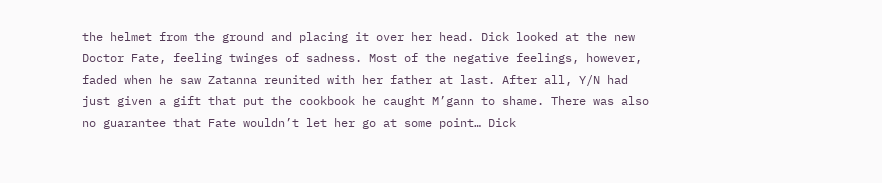the helmet from the ground and placing it over her head. Dick looked at the new Doctor Fate, feeling twinges of sadness. Most of the negative feelings, however, faded when he saw Zatanna reunited with her father at last. After all, Y/N had just given a gift that put the cookbook he caught M’gann to shame. There was also no guarantee that Fate wouldn’t let her go at some point… Dick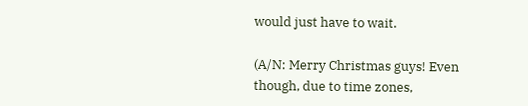would just have to wait.

(A/N: Merry Christmas guys! Even though, due to time zones,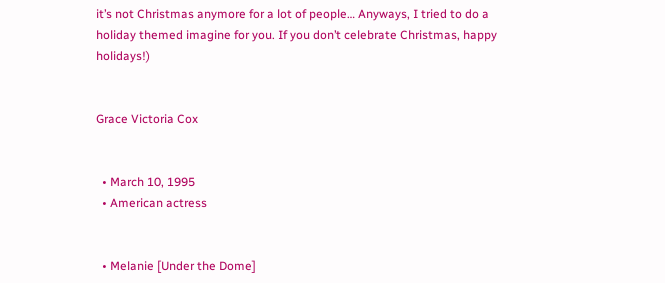it’s not Christmas anymore for a lot of people… Anyways, I tried to do a holiday themed imagine for you. If you don’t celebrate Christmas, happy holidays!)


Grace Victoria Cox


  • March 10, 1995
  • American actress


  • Melanie [Under the Dome]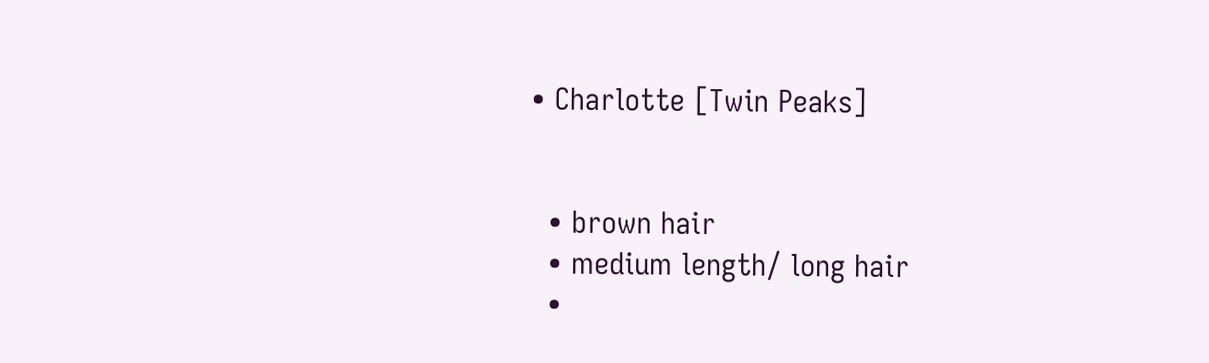• Charlotte [Twin Peaks]


  • brown hair
  • medium length/ long hair
  •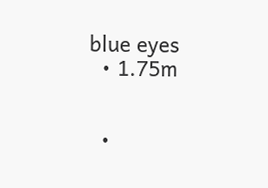blue eyes
  • 1.75m


  •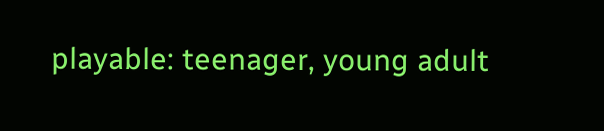playable: teenager, young adult